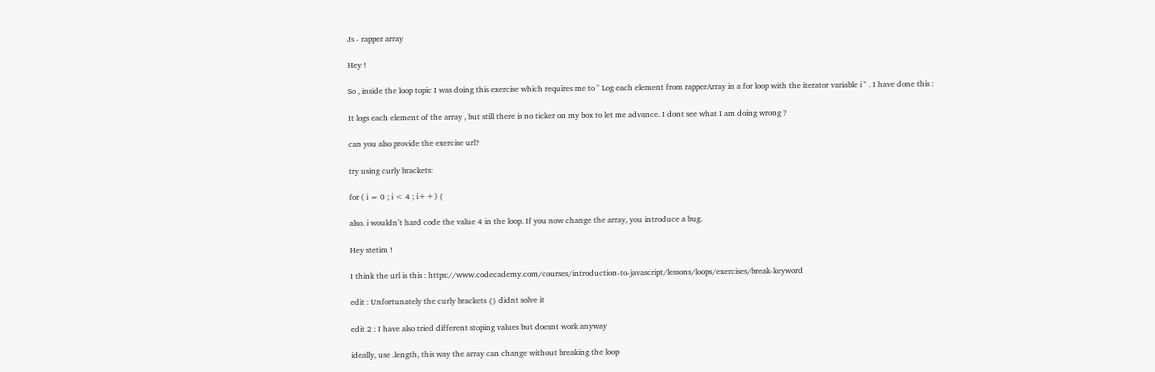Js - rapper array

Hey !

So , inside the loop topic I was doing this exercise which requires me to " Log each element from rapperArray in a for loop with the iterator variable i " . I have done this :

It logs each element of the array , but still there is no ticker on my box to let me advance. I dont see what I am doing wrong ?

can you also provide the exercise url?

try using curly brackets:

for ( i = 0 ; i < 4 ; i++) {

also. i wouldn’t hard code the value 4 in the loop. If you now change the array, you introduce a bug.

Hey stetim !

I think the url is this : https://www.codecademy.com/courses/introduction-to-javascript/lessons/loops/exercises/break-keyword

edit : Unfortunately the curly brackets {} didnt solve it

edit 2 : I have also tried different stoping values but doesnt work anyway

ideally, use .length, this way the array can change without breaking the loop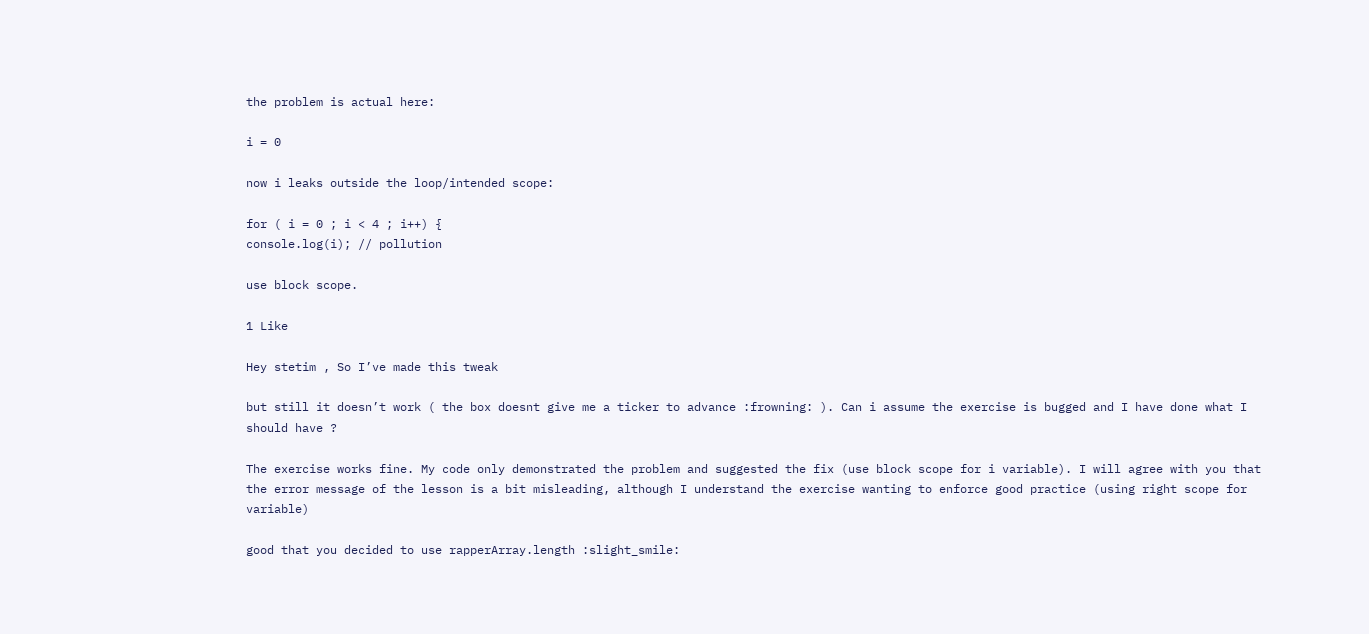the problem is actual here:

i = 0

now i leaks outside the loop/intended scope:

for ( i = 0 ; i < 4 ; i++) {
console.log(i); // pollution

use block scope.

1 Like

Hey stetim , So I’ve made this tweak

but still it doesn’t work ( the box doesnt give me a ticker to advance :frowning: ). Can i assume the exercise is bugged and I have done what I should have ?

The exercise works fine. My code only demonstrated the problem and suggested the fix (use block scope for i variable). I will agree with you that the error message of the lesson is a bit misleading, although I understand the exercise wanting to enforce good practice (using right scope for variable)

good that you decided to use rapperArray.length :slight_smile: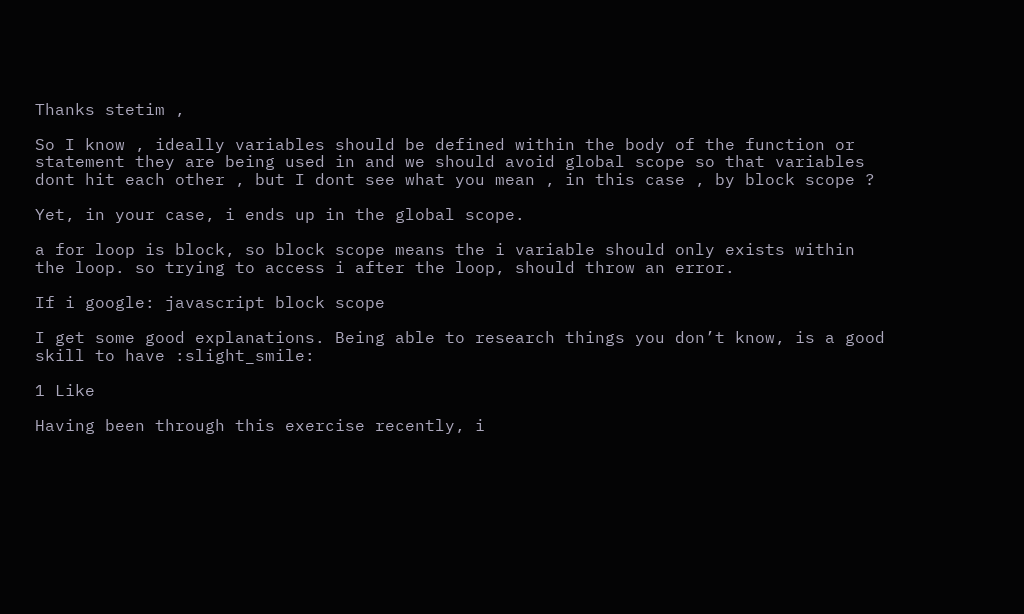Thanks stetim ,

So I know , ideally variables should be defined within the body of the function or statement they are being used in and we should avoid global scope so that variables dont hit each other , but I dont see what you mean , in this case , by block scope ?

Yet, in your case, i ends up in the global scope.

a for loop is block, so block scope means the i variable should only exists within the loop. so trying to access i after the loop, should throw an error.

If i google: javascript block scope

I get some good explanations. Being able to research things you don’t know, is a good skill to have :slight_smile:

1 Like

Having been through this exercise recently, i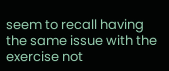seem to recall having the same issue with the exercise not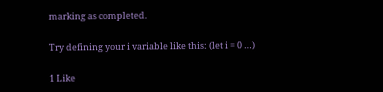marking as completed.

Try defining your i variable like this: (let i = 0 …)

1 Like